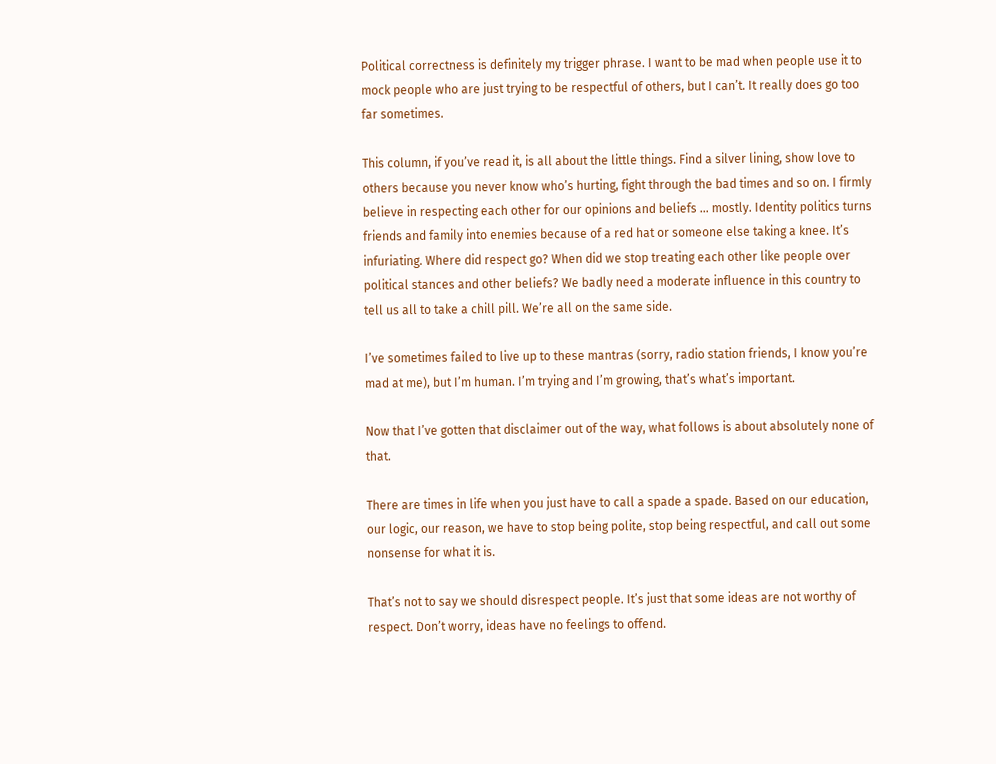Political correctness is definitely my trigger phrase. I want to be mad when people use it to mock people who are just trying to be respectful of others, but I can’t. It really does go too far sometimes.

This column, if you’ve read it, is all about the little things. Find a silver lining, show love to others because you never know who’s hurting, fight through the bad times and so on. I firmly believe in respecting each other for our opinions and beliefs … mostly. Identity politics turns friends and family into enemies because of a red hat or someone else taking a knee. It’s infuriating. Where did respect go? When did we stop treating each other like people over political stances and other beliefs? We badly need a moderate influence in this country to tell us all to take a chill pill. We’re all on the same side.

I’ve sometimes failed to live up to these mantras (sorry, radio station friends, I know you’re mad at me), but I’m human. I’m trying and I’m growing, that’s what’s important.

Now that I’ve gotten that disclaimer out of the way, what follows is about absolutely none of that.

There are times in life when you just have to call a spade a spade. Based on our education, our logic, our reason, we have to stop being polite, stop being respectful, and call out some nonsense for what it is.

That’s not to say we should disrespect people. It’s just that some ideas are not worthy of respect. Don’t worry, ideas have no feelings to offend.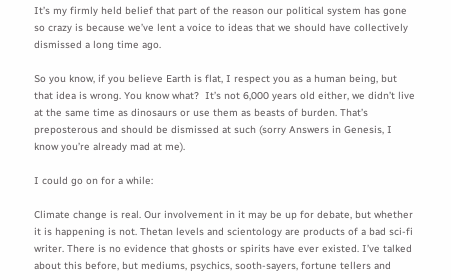It’s my firmly held belief that part of the reason our political system has gone so crazy is because we’ve lent a voice to ideas that we should have collectively dismissed a long time ago.

So you know, if you believe Earth is flat, I respect you as a human being, but that idea is wrong. You know what?  It’s not 6,000 years old either, we didn’t live at the same time as dinosaurs or use them as beasts of burden. That’s preposterous and should be dismissed at such (sorry Answers in Genesis, I know you’re already mad at me).

I could go on for a while:

Climate change is real. Our involvement in it may be up for debate, but whether it is happening is not. Thetan levels and scientology are products of a bad sci-fi writer. There is no evidence that ghosts or spirits have ever existed. I’ve talked about this before, but mediums, psychics, sooth-sayers, fortune tellers and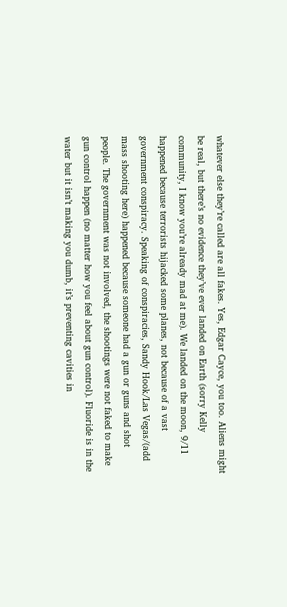whatever else they’re called are all fakes. Yes, Edgar Cayce, you too. Aliens might be real, but there’s no evidence they’ve ever landed on Earth (sorry Kelly community, I know you’re already mad at me). We landed on the moon, 9/11 happened because terrorists hijacked some planes, not because of a vast government conspiracy. Speaking of conspiracies, Sandy Hook/Las Vegas/(add mass shooting here) happened because someone had a gun or guns and shot people. The government was not involved, the shootings were not faked to make gun control happen (no matter how you feel about gun control). Fluoride is in the water but it isn’t making you dumb, it’s preventing cavities in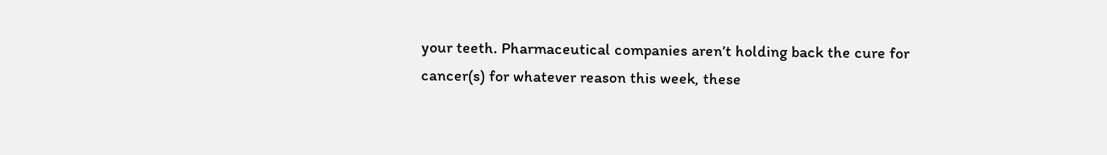your teeth. Pharmaceutical companies aren’t holding back the cure for cancer(s) for whatever reason this week, these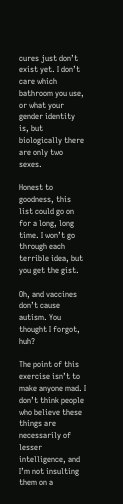cures just don’t exist yet. I don’t care which bathroom you use, or what your gender identity is, but biologically there are only two sexes.

Honest to goodness, this list could go on for a long, long time. I won’t go through each terrible idea, but you get the gist.

Oh, and vaccines don’t cause autism. You thought I forgot, huh?

The point of this exercise isn’t to make anyone mad. I don’t think people who believe these things are necessarily of lesser intelligence, and I’m not insulting them on a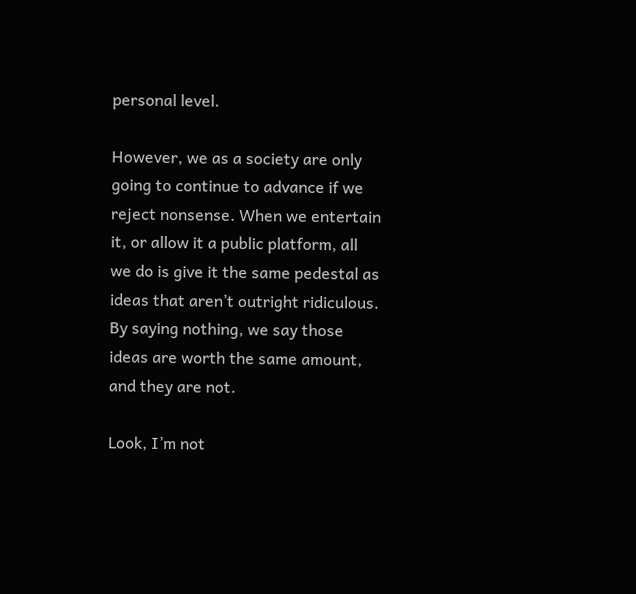personal level.

However, we as a society are only going to continue to advance if we reject nonsense. When we entertain it, or allow it a public platform, all we do is give it the same pedestal as ideas that aren’t outright ridiculous. By saying nothing, we say those ideas are worth the same amount, and they are not.

Look, I’m not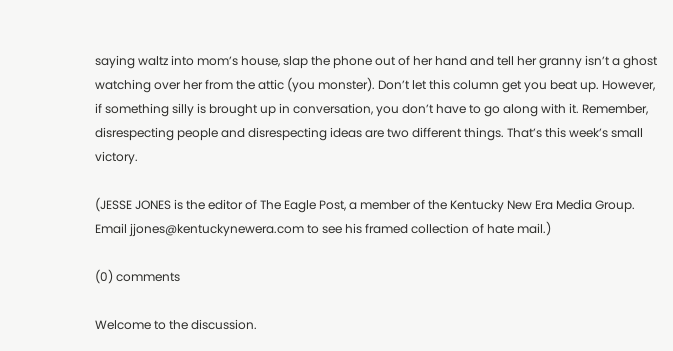saying waltz into mom’s house, slap the phone out of her hand and tell her granny isn’t a ghost watching over her from the attic (you monster). Don’t let this column get you beat up. However, if something silly is brought up in conversation, you don’t have to go along with it. Remember, disrespecting people and disrespecting ideas are two different things. That’s this week’s small victory.

(JESSE JONES is the editor of The Eagle Post, a member of the Kentucky New Era Media Group. Email jjones@kentuckynewera.com to see his framed collection of hate mail.)

(0) comments

Welcome to the discussion.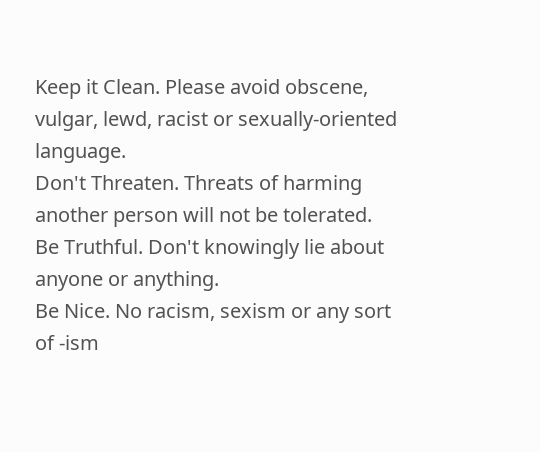Keep it Clean. Please avoid obscene, vulgar, lewd, racist or sexually-oriented language.
Don't Threaten. Threats of harming another person will not be tolerated.
Be Truthful. Don't knowingly lie about anyone or anything.
Be Nice. No racism, sexism or any sort of -ism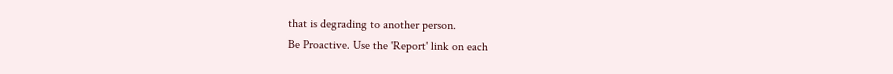that is degrading to another person.
Be Proactive. Use the 'Report' link on each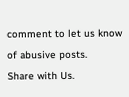comment to let us know of abusive posts.
Share with Us.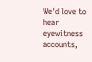We'd love to hear eyewitness accounts,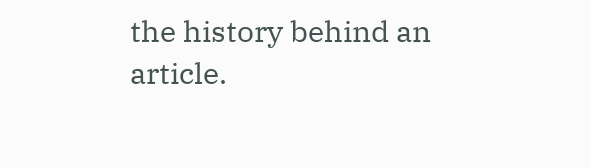the history behind an article.